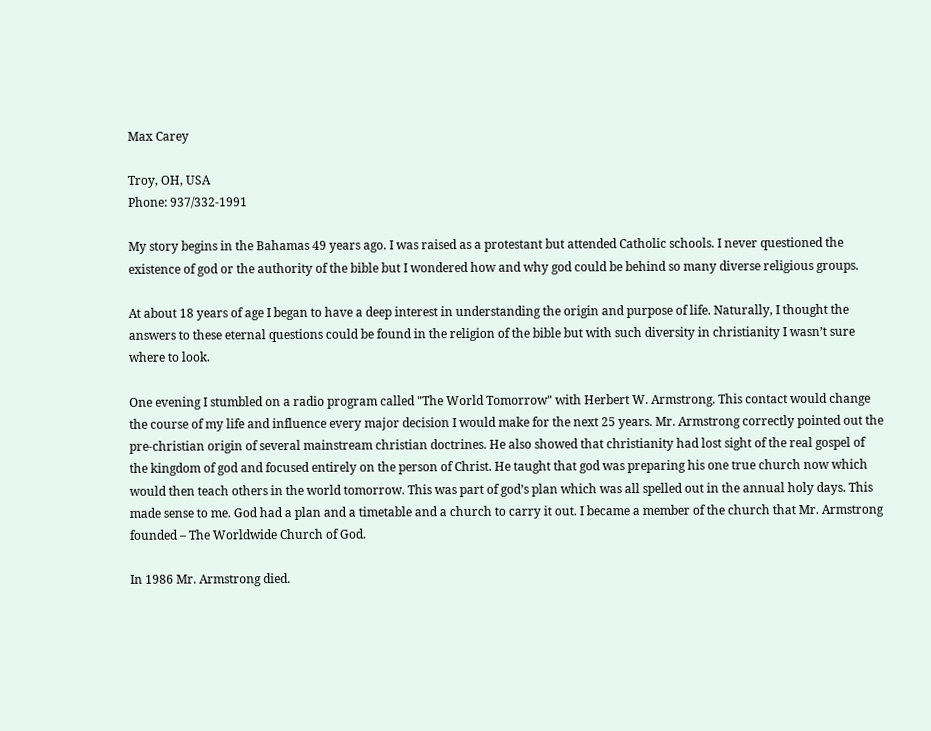Max Carey

Troy, OH, USA
Phone: 937/332-1991

My story begins in the Bahamas 49 years ago. I was raised as a protestant but attended Catholic schools. I never questioned the existence of god or the authority of the bible but I wondered how and why god could be behind so many diverse religious groups.

At about 18 years of age I began to have a deep interest in understanding the origin and purpose of life. Naturally, I thought the answers to these eternal questions could be found in the religion of the bible but with such diversity in christianity I wasn’t sure where to look.

One evening I stumbled on a radio program called "The World Tomorrow" with Herbert W. Armstrong. This contact would change the course of my life and influence every major decision I would make for the next 25 years. Mr. Armstrong correctly pointed out the pre-christian origin of several mainstream christian doctrines. He also showed that christianity had lost sight of the real gospel of the kingdom of god and focused entirely on the person of Christ. He taught that god was preparing his one true church now which would then teach others in the world tomorrow. This was part of god’s plan which was all spelled out in the annual holy days. This made sense to me. God had a plan and a timetable and a church to carry it out. I became a member of the church that Mr. Armstrong founded – The Worldwide Church of God.

In 1986 Mr. Armstrong died.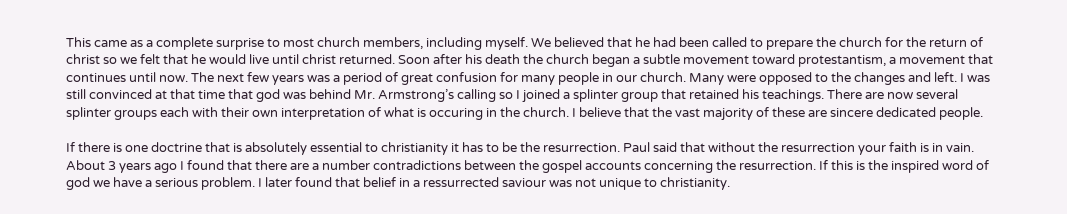This came as a complete surprise to most church members, including myself. We believed that he had been called to prepare the church for the return of christ so we felt that he would live until christ returned. Soon after his death the church began a subtle movement toward protestantism, a movement that continues until now. The next few years was a period of great confusion for many people in our church. Many were opposed to the changes and left. I was still convinced at that time that god was behind Mr. Armstrong’s calling so I joined a splinter group that retained his teachings. There are now several splinter groups each with their own interpretation of what is occuring in the church. I believe that the vast majority of these are sincere dedicated people.

If there is one doctrine that is absolutely essential to christianity it has to be the resurrection. Paul said that without the resurrection your faith is in vain. About 3 years ago I found that there are a number contradictions between the gospel accounts concerning the resurrection. If this is the inspired word of god we have a serious problem. I later found that belief in a ressurrected saviour was not unique to christianity.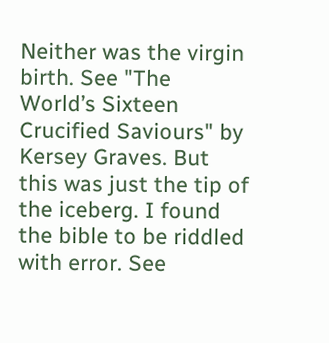Neither was the virgin birth. See "The World’s Sixteen Crucified Saviours" by Kersey Graves. But this was just the tip of the iceberg. I found the bible to be riddled with error. See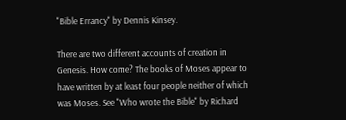"Bible Errancy" by Dennis Kinsey.

There are two different accounts of creation in Genesis. How come? The books of Moses appear to have written by at least four people neither of which was Moses. See "Who wrote the Bible" by Richard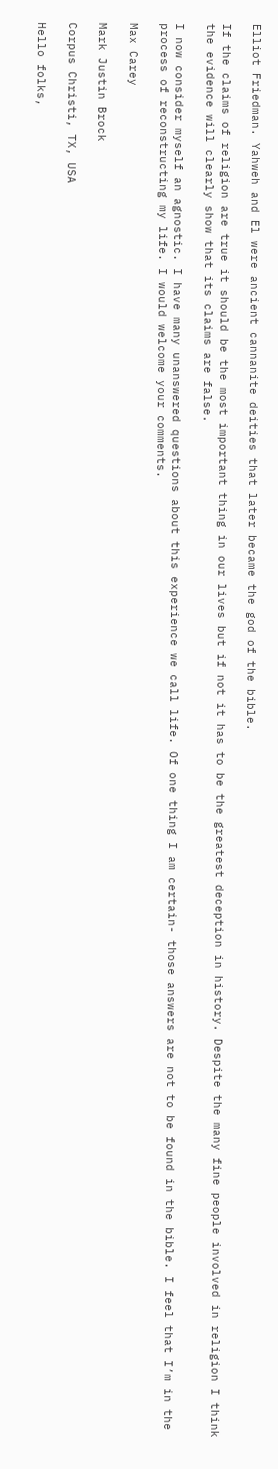Elliot Friedman. Yahweh and El were ancient cannanite deities that later became the god of the bible.

If the claims of religion are true it should be the most important thing in our lives but if not it has to be the greatest deception in history. Despite the many fine people involved in religion I think the evidence will clearly show that its claims are false.

I now consider myself an agnostic. I have many unanswered questions about this experience we call life. Of one thing I am certain- those answers are not to be found in the bible. I feel that I’m in the process of reconstructing my life. I would welcome your comments.

Max Carey

Mark Justin Brock

Corpus Christi, TX, USA

Hello folks,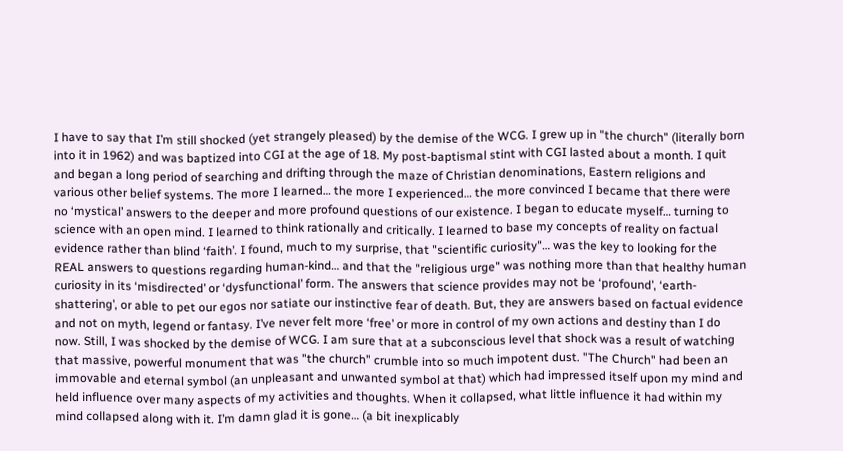I have to say that I’m still shocked (yet strangely pleased) by the demise of the WCG. I grew up in "the church" (literally born into it in 1962) and was baptized into CGI at the age of 18. My post-baptismal stint with CGI lasted about a month. I quit and began a long period of searching and drifting through the maze of Christian denominations, Eastern religions and various other belief systems. The more I learned… the more I experienced… the more convinced I became that there were no ‘mystical’ answers to the deeper and more profound questions of our existence. I began to educate myself… turning to science with an open mind. I learned to think rationally and critically. I learned to base my concepts of reality on factual evidence rather than blind ‘faith’. I found, much to my surprise, that "scientific curiosity"… was the key to looking for the REAL answers to questions regarding human-kind… and that the "religious urge" was nothing more than that healthy human curiosity in its ‘misdirected’ or ‘dysfunctional’ form. The answers that science provides may not be ‘profound’, ‘earth-shattering’, or able to pet our egos nor satiate our instinctive fear of death. But, they are answers based on factual evidence and not on myth, legend or fantasy. I’ve never felt more ‘free’ or more in control of my own actions and destiny than I do now. Still, I was shocked by the demise of WCG. I am sure that at a subconscious level that shock was a result of watching that massive, powerful monument that was "the church" crumble into so much impotent dust. "The Church" had been an immovable and eternal symbol (an unpleasant and unwanted symbol at that) which had impressed itself upon my mind and held influence over many aspects of my activities and thoughts. When it collapsed, what little influence it had within my mind collapsed along with it. I’m damn glad it is gone… (a bit inexplicably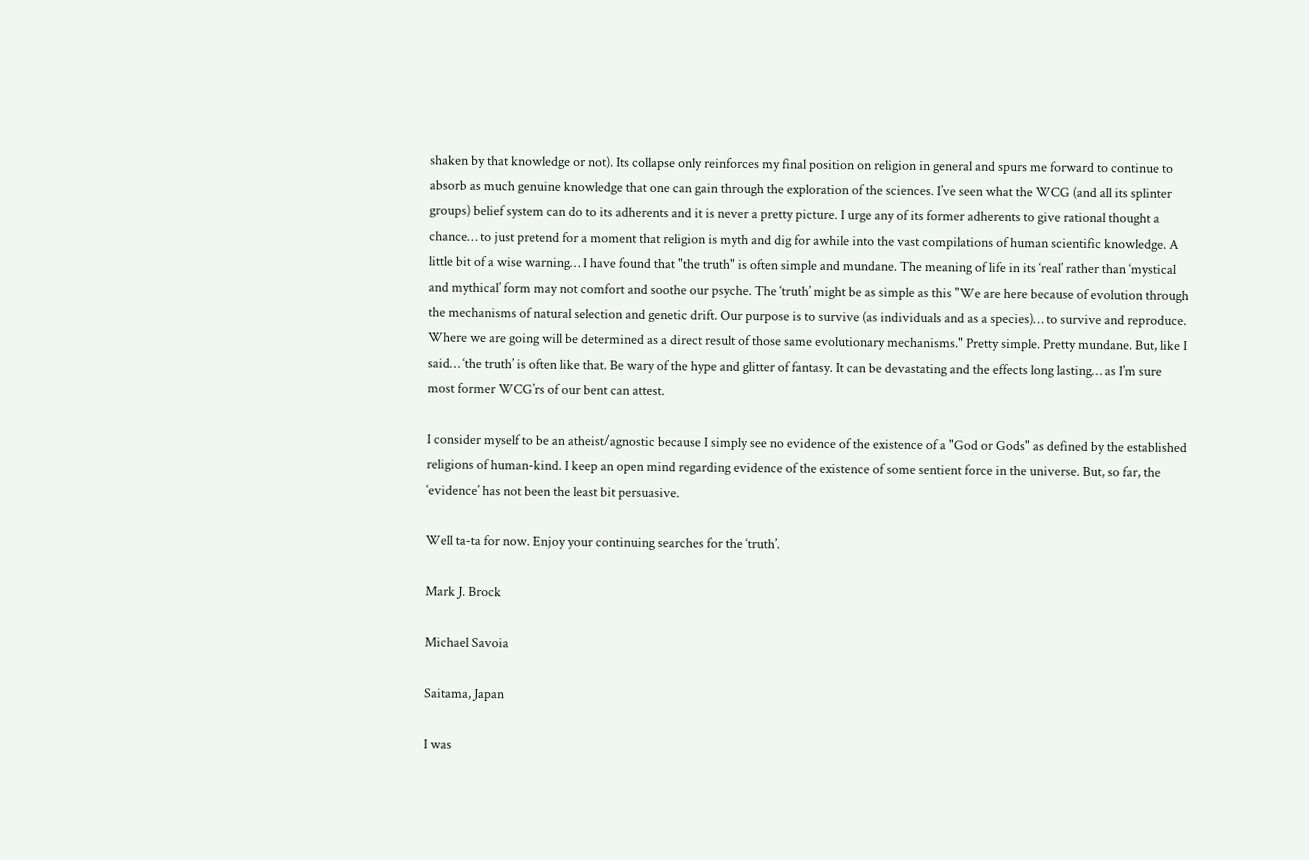shaken by that knowledge or not). Its collapse only reinforces my final position on religion in general and spurs me forward to continue to absorb as much genuine knowledge that one can gain through the exploration of the sciences. I’ve seen what the WCG (and all its splinter groups) belief system can do to its adherents and it is never a pretty picture. I urge any of its former adherents to give rational thought a chance… to just pretend for a moment that religion is myth and dig for awhile into the vast compilations of human scientific knowledge. A little bit of a wise warning… I have found that "the truth" is often simple and mundane. The meaning of life in its ‘real’ rather than ‘mystical and mythical’ form may not comfort and soothe our psyche. The ‘truth’ might be as simple as this "We are here because of evolution through the mechanisms of natural selection and genetic drift. Our purpose is to survive (as individuals and as a species)… to survive and reproduce. Where we are going will be determined as a direct result of those same evolutionary mechanisms." Pretty simple. Pretty mundane. But, like I said… ‘the truth’ is often like that. Be wary of the hype and glitter of fantasy. It can be devastating and the effects long lasting… as I’m sure most former WCG’rs of our bent can attest.

I consider myself to be an atheist/agnostic because I simply see no evidence of the existence of a "God or Gods" as defined by the established religions of human-kind. I keep an open mind regarding evidence of the existence of some sentient force in the universe. But, so far, the ‘evidence’ has not been the least bit persuasive.

Well ta-ta for now. Enjoy your continuing searches for the ‘truth’.

Mark J. Brock

Michael Savoia

Saitama, Japan

I was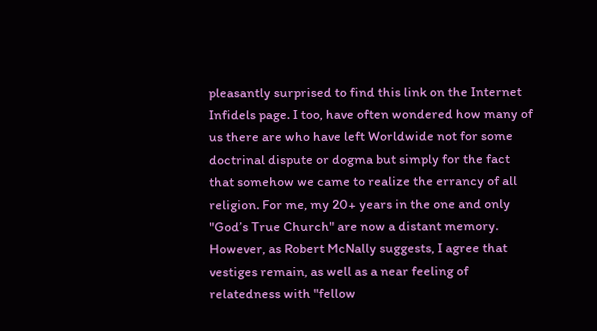pleasantly surprised to find this link on the Internet Infidels page. I too, have often wondered how many of us there are who have left Worldwide not for some doctrinal dispute or dogma but simply for the fact that somehow we came to realize the errancy of all religion. For me, my 20+ years in the one and only "God’s True Church" are now a distant memory. However, as Robert McNally suggests, I agree that vestiges remain, as well as a near feeling of relatedness with "fellow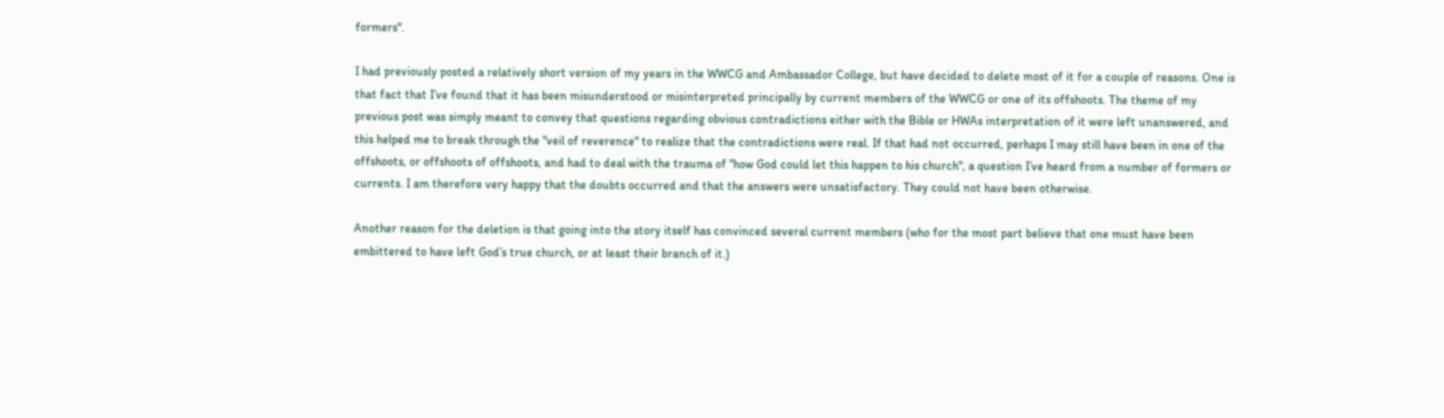formers".

I had previously posted a relatively short version of my years in the WWCG and Ambassador College, but have decided to delete most of it for a couple of reasons. One is that fact that I’ve found that it has been misunderstood or misinterpreted principally by current members of the WWCG or one of its offshoots. The theme of my previous post was simply meant to convey that questions regarding obvious contradictions either with the Bible or HWAs interpretation of it were left unanswered, and this helped me to break through the "veil of reverence" to realize that the contradictions were real. If that had not occurred, perhaps I may still have been in one of the offshoots, or offshoots of offshoots, and had to deal with the trauma of "how God could let this happen to his church", a question I’ve heard from a number of formers or currents. I am therefore very happy that the doubts occurred and that the answers were unsatisfactory. They could not have been otherwise.

Another reason for the deletion is that going into the story itself has convinced several current members (who for the most part believe that one must have been embittered to have left God’s true church, or at least their branch of it.)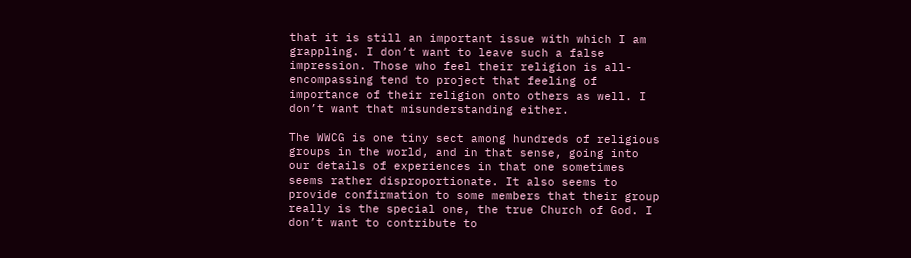that it is still an important issue with which I am grappling. I don’t want to leave such a false impression. Those who feel their religion is all-encompassing tend to project that feeling of importance of their religion onto others as well. I don’t want that misunderstanding either.

The WWCG is one tiny sect among hundreds of religious groups in the world, and in that sense, going into our details of experiences in that one sometimes seems rather disproportionate. It also seems to provide confirmation to some members that their group really is the special one, the true Church of God. I don’t want to contribute to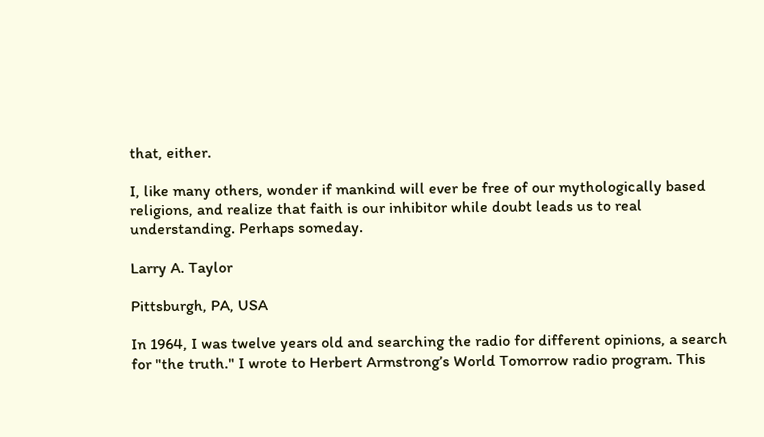that, either.

I, like many others, wonder if mankind will ever be free of our mythologically based religions, and realize that faith is our inhibitor while doubt leads us to real understanding. Perhaps someday.

Larry A. Taylor

Pittsburgh, PA, USA

In 1964, I was twelve years old and searching the radio for different opinions, a search for "the truth." I wrote to Herbert Armstrong’s World Tomorrow radio program. This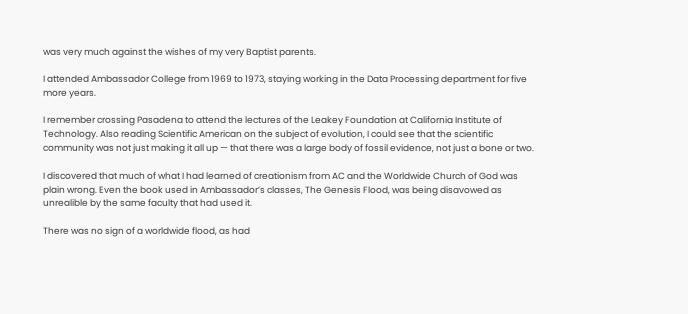was very much against the wishes of my very Baptist parents.

I attended Ambassador College from 1969 to 1973, staying working in the Data Processing department for five more years.

I remember crossing Pasadena to attend the lectures of the Leakey Foundation at California Institute of Technology. Also reading Scientific American on the subject of evolution, I could see that the scientific community was not just making it all up — that there was a large body of fossil evidence, not just a bone or two.

I discovered that much of what I had learned of creationism from AC and the Worldwide Church of God was plain wrong. Even the book used in Ambassador’s classes, The Genesis Flood, was being disavowed as unrealible by the same faculty that had used it.

There was no sign of a worldwide flood, as had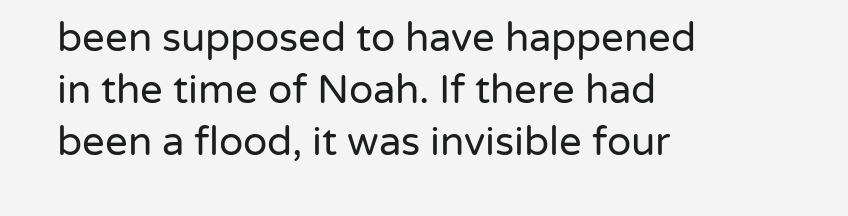been supposed to have happened in the time of Noah. If there had been a flood, it was invisible four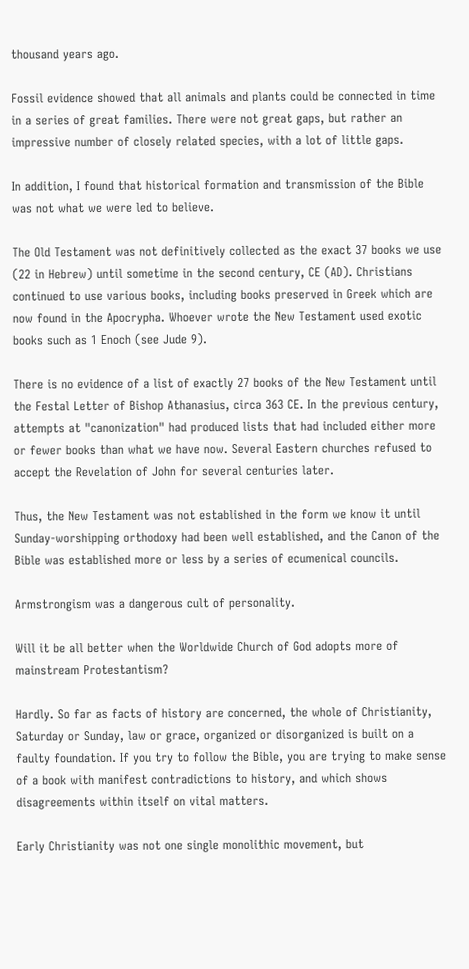thousand years ago.

Fossil evidence showed that all animals and plants could be connected in time in a series of great families. There were not great gaps, but rather an impressive number of closely related species, with a lot of little gaps.

In addition, I found that historical formation and transmission of the Bible was not what we were led to believe.

The Old Testament was not definitively collected as the exact 37 books we use (22 in Hebrew) until sometime in the second century, CE (AD). Christians continued to use various books, including books preserved in Greek which are now found in the Apocrypha. Whoever wrote the New Testament used exotic books such as 1 Enoch (see Jude 9).

There is no evidence of a list of exactly 27 books of the New Testament until the Festal Letter of Bishop Athanasius, circa 363 CE. In the previous century, attempts at "canonization" had produced lists that had included either more or fewer books than what we have now. Several Eastern churches refused to accept the Revelation of John for several centuries later.

Thus, the New Testament was not established in the form we know it until Sunday-worshipping orthodoxy had been well established, and the Canon of the Bible was established more or less by a series of ecumenical councils.

Armstrongism was a dangerous cult of personality.

Will it be all better when the Worldwide Church of God adopts more of mainstream Protestantism?

Hardly. So far as facts of history are concerned, the whole of Christianity, Saturday or Sunday, law or grace, organized or disorganized is built on a faulty foundation. If you try to follow the Bible, you are trying to make sense of a book with manifest contradictions to history, and which shows disagreements within itself on vital matters.

Early Christianity was not one single monolithic movement, but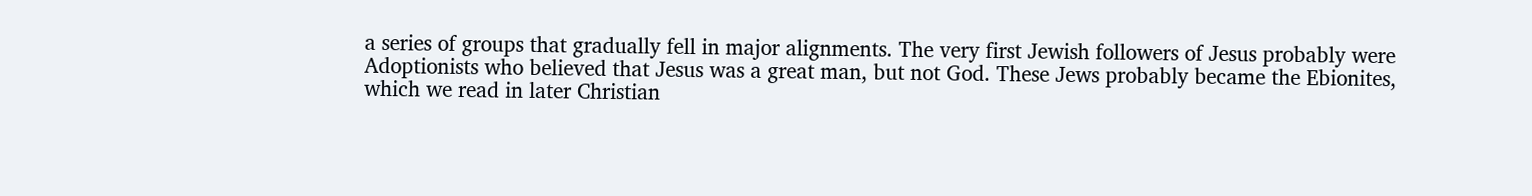a series of groups that gradually fell in major alignments. The very first Jewish followers of Jesus probably were Adoptionists who believed that Jesus was a great man, but not God. These Jews probably became the Ebionites, which we read in later Christian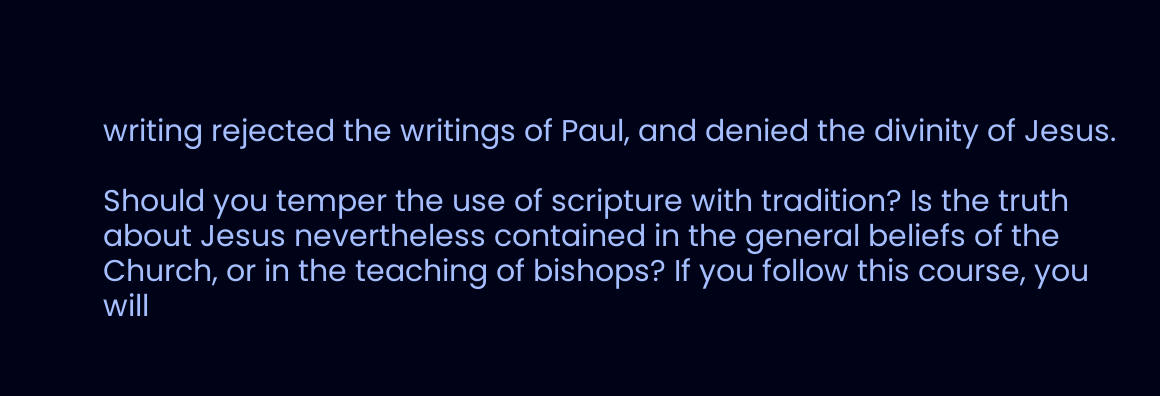writing rejected the writings of Paul, and denied the divinity of Jesus.

Should you temper the use of scripture with tradition? Is the truth about Jesus nevertheless contained in the general beliefs of the Church, or in the teaching of bishops? If you follow this course, you will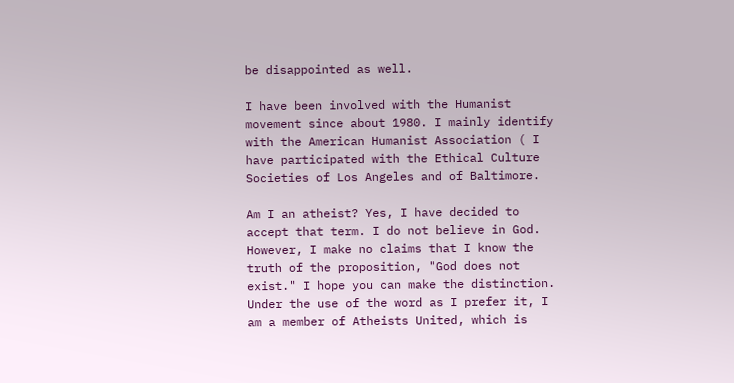be disappointed as well.

I have been involved with the Humanist movement since about 1980. I mainly identify with the American Humanist Association ( I have participated with the Ethical Culture Societies of Los Angeles and of Baltimore.

Am I an atheist? Yes, I have decided to accept that term. I do not believe in God. However, I make no claims that I know the truth of the proposition, "God does not exist." I hope you can make the distinction. Under the use of the word as I prefer it, I am a member of Atheists United, which is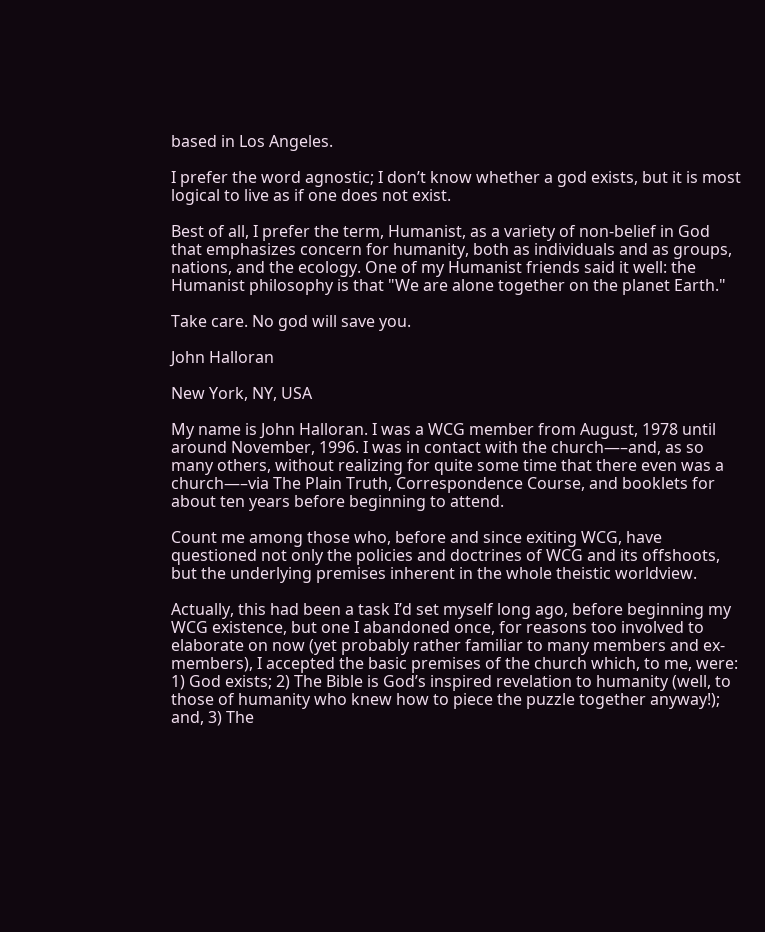based in Los Angeles.

I prefer the word agnostic; I don’t know whether a god exists, but it is most logical to live as if one does not exist.

Best of all, I prefer the term, Humanist, as a variety of non-belief in God that emphasizes concern for humanity, both as individuals and as groups, nations, and the ecology. One of my Humanist friends said it well: the Humanist philosophy is that "We are alone together on the planet Earth."

Take care. No god will save you.

John Halloran

New York, NY, USA

My name is John Halloran. I was a WCG member from August, 1978 until around November, 1996. I was in contact with the church—–and, as so many others, without realizing for quite some time that there even was a church—–via The Plain Truth, Correspondence Course, and booklets for about ten years before beginning to attend.

Count me among those who, before and since exiting WCG, have questioned not only the policies and doctrines of WCG and its offshoots, but the underlying premises inherent in the whole theistic worldview.

Actually, this had been a task I’d set myself long ago, before beginning my WCG existence, but one I abandoned once, for reasons too involved to elaborate on now (yet probably rather familiar to many members and ex-members), I accepted the basic premises of the church which, to me, were: 1) God exists; 2) The Bible is God’s inspired revelation to humanity (well, to those of humanity who knew how to piece the puzzle together anyway!); and, 3) The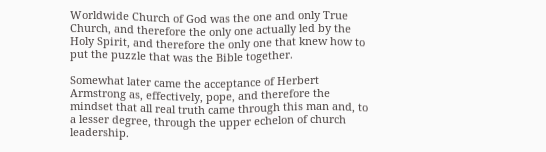Worldwide Church of God was the one and only True Church, and therefore the only one actually led by the Holy Spirit, and therefore the only one that knew how to put the puzzle that was the Bible together.

Somewhat later came the acceptance of Herbert Armstrong as, effectively, pope, and therefore the mindset that all real truth came through this man and, to a lesser degree, through the upper echelon of church leadership.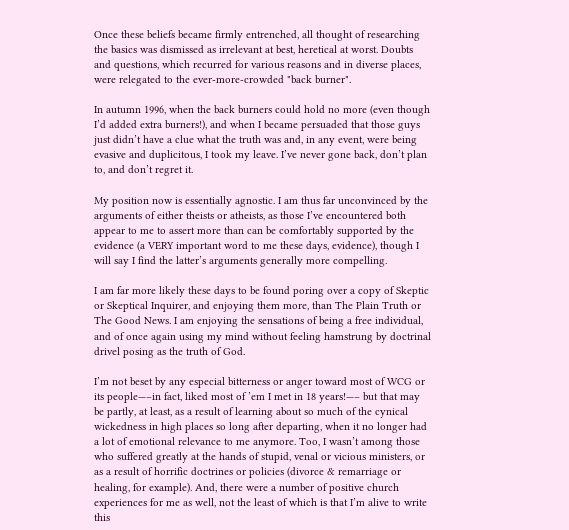Once these beliefs became firmly entrenched, all thought of researching the basics was dismissed as irrelevant at best, heretical at worst. Doubts and questions, which recurred for various reasons and in diverse places, were relegated to the ever-more-crowded "back burner".

In autumn 1996, when the back burners could hold no more (even though I’d added extra burners!), and when I became persuaded that those guys just didn’t have a clue what the truth was and, in any event, were being evasive and duplicitous, I took my leave. I’ve never gone back, don’t plan to, and don’t regret it.

My position now is essentially agnostic. I am thus far unconvinced by the arguments of either theists or atheists, as those I’ve encountered both appear to me to assert more than can be comfortably supported by the evidence (a VERY important word to me these days, evidence), though I will say I find the latter’s arguments generally more compelling.

I am far more likely these days to be found poring over a copy of Skeptic or Skeptical Inquirer, and enjoying them more, than The Plain Truth or The Good News. I am enjoying the sensations of being a free individual, and of once again using my mind without feeling hamstrung by doctrinal drivel posing as the truth of God.

I’m not beset by any especial bitterness or anger toward most of WCG or its people—–in fact, liked most of ’em I met in 18 years!—– but that may be partly, at least, as a result of learning about so much of the cynical wickedness in high places so long after departing, when it no longer had a lot of emotional relevance to me anymore. Too, I wasn’t among those who suffered greatly at the hands of stupid, venal or vicious ministers, or as a result of horrific doctrines or policies (divorce & remarriage or healing, for example). And, there were a number of positive church experiences for me as well, not the least of which is that I’m alive to write this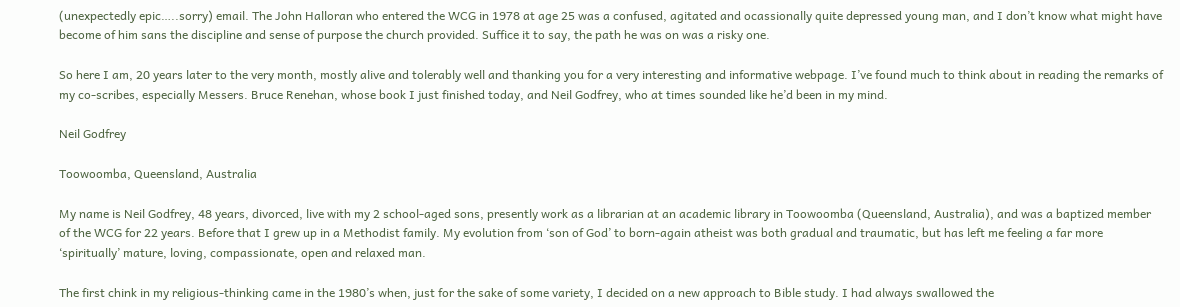(unexpectedly epic…..sorry) email. The John Halloran who entered the WCG in 1978 at age 25 was a confused, agitated and ocassionally quite depressed young man, and I don’t know what might have become of him sans the discipline and sense of purpose the church provided. Suffice it to say, the path he was on was a risky one.

So here I am, 20 years later to the very month, mostly alive and tolerably well and thanking you for a very interesting and informative webpage. I’ve found much to think about in reading the remarks of my co-scribes, especially Messers. Bruce Renehan, whose book I just finished today, and Neil Godfrey, who at times sounded like he’d been in my mind.

Neil Godfrey

Toowoomba, Queensland, Australia

My name is Neil Godfrey, 48 years, divorced, live with my 2 school-aged sons, presently work as a librarian at an academic library in Toowoomba (Queensland, Australia), and was a baptized member of the WCG for 22 years. Before that I grew up in a Methodist family. My evolution from ‘son of God’ to born-again atheist was both gradual and traumatic, but has left me feeling a far more ‘spiritually’ mature, loving, compassionate, open and relaxed man.

The first chink in my religious-thinking came in the 1980’s when, just for the sake of some variety, I decided on a new approach to Bible study. I had always swallowed the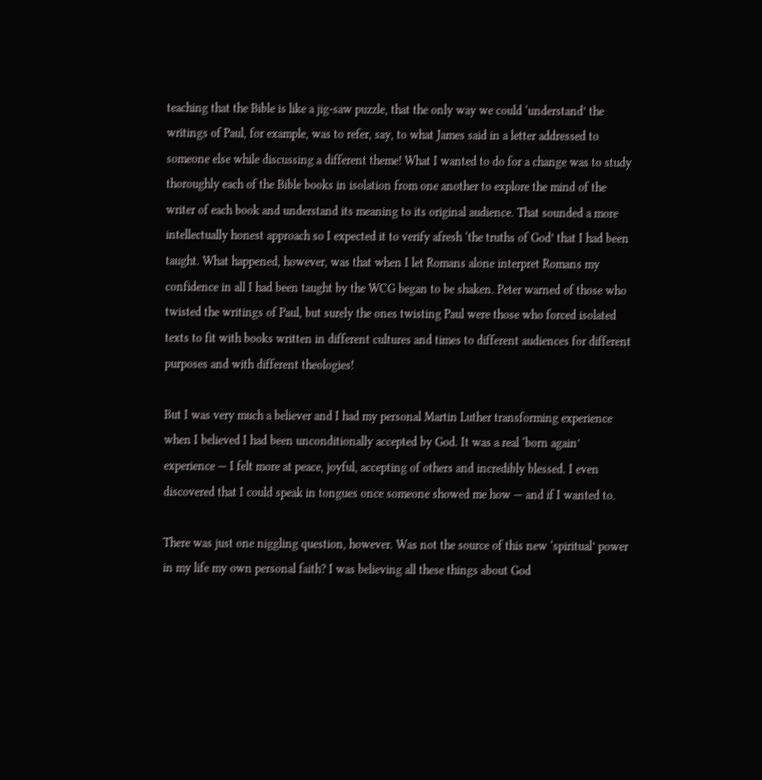teaching that the Bible is like a jig-saw puzzle, that the only way we could ‘understand’ the writings of Paul, for example, was to refer, say, to what James said in a letter addressed to someone else while discussing a different theme! What I wanted to do for a change was to study thoroughly each of the Bible books in isolation from one another to explore the mind of the writer of each book and understand its meaning to its original audience. That sounded a more intellectually honest approach so I expected it to verify afresh ‘the truths of God’ that I had been taught. What happened, however, was that when I let Romans alone interpret Romans my confidence in all I had been taught by the WCG began to be shaken. Peter warned of those who twisted the writings of Paul, but surely the ones twisting Paul were those who forced isolated texts to fit with books written in different cultures and times to different audiences for different purposes and with different theologies!

But I was very much a believer and I had my personal Martin Luther transforming experience when I believed I had been unconditionally accepted by God. It was a real ‘born again’ experience — I felt more at peace, joyful, accepting of others and incredibly blessed. I even discovered that I could speak in tongues once someone showed me how — and if I wanted to.

There was just one niggling question, however. Was not the source of this new ‘spiritual’ power in my life my own personal faith? I was believing all these things about God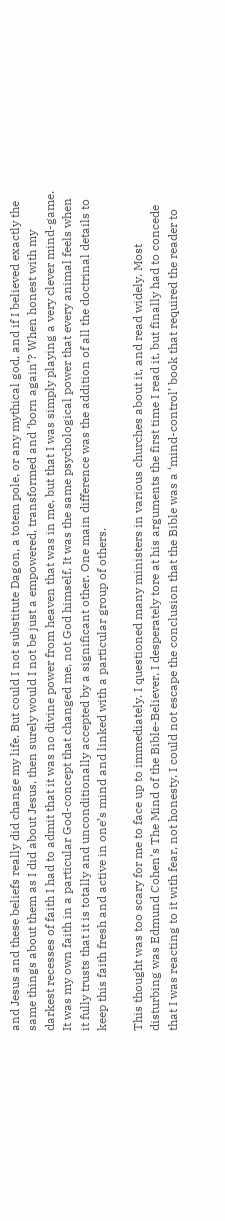and Jesus and these beliefs really did change my life. But could I not substitute Dagon, a totem pole, or any mythical god, and if I believed exactly the same things about them as I did about Jesus, then surely would I not be just a empowered, transformed and ‘born again’? When honest with my darkest recesses of faith I had to admit that it was no divine power from heaven that was in me, but that I was simply playing a very clever mind-game. It was my own faith in a particular God-concept that changed me, not God himself. It was the same psychological power that every animal feels when it fully trusts that it is totally and unconditionally accepted by a significant other. One main difference was the addition of all the doctrinal details to keep this faith fresh and active in one’s mind and linked with a particular group of others.

This thought was too scary for me to face up to immediately. I questioned many ministers in various churches about it, and read widely. Most disturbing was Edmund Cohen’s The Mind of the Bible-Believer. I desperately tore at his arguments the first time I read it, but finally had to concede that I was reacting to it with fear, not honesty. I could not escape the conclusion that the Bible was a ‘mind-control’ book that required the reader to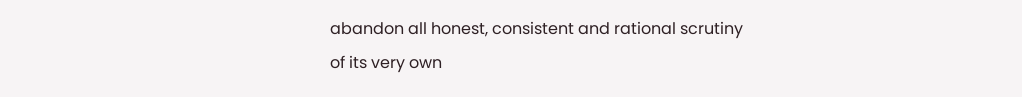abandon all honest, consistent and rational scrutiny of its very own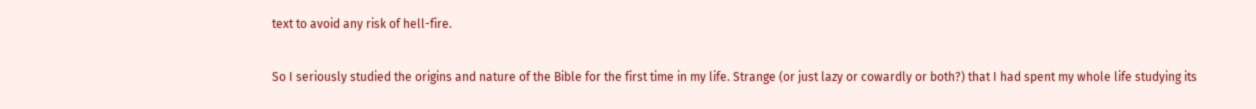text to avoid any risk of hell-fire.

So I seriously studied the origins and nature of the Bible for the first time in my life. Strange (or just lazy or cowardly or both?) that I had spent my whole life studying its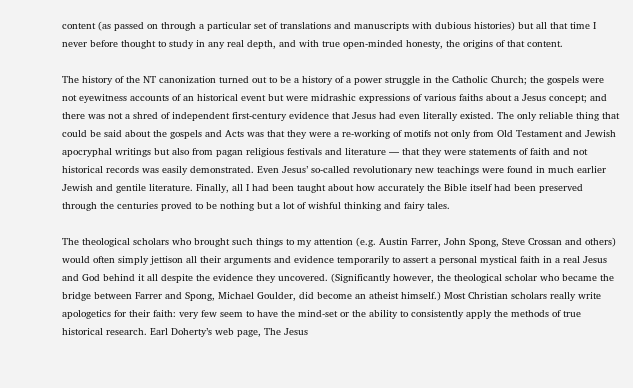content (as passed on through a particular set of translations and manuscripts with dubious histories) but all that time I never before thought to study in any real depth, and with true open-minded honesty, the origins of that content.

The history of the NT canonization turned out to be a history of a power struggle in the Catholic Church; the gospels were not eyewitness accounts of an historical event but were midrashic expressions of various faiths about a Jesus concept; and there was not a shred of independent first-century evidence that Jesus had even literally existed. The only reliable thing that could be said about the gospels and Acts was that they were a re-working of motifs not only from Old Testament and Jewish apocryphal writings but also from pagan religious festivals and literature — that they were statements of faith and not historical records was easily demonstrated. Even Jesus’ so-called revolutionary new teachings were found in much earlier Jewish and gentile literature. Finally, all I had been taught about how accurately the Bible itself had been preserved through the centuries proved to be nothing but a lot of wishful thinking and fairy tales.

The theological scholars who brought such things to my attention (e.g. Austin Farrer, John Spong, Steve Crossan and others) would often simply jettison all their arguments and evidence temporarily to assert a personal mystical faith in a real Jesus and God behind it all despite the evidence they uncovered. (Significantly however, the theological scholar who became the bridge between Farrer and Spong, Michael Goulder, did become an atheist himself.) Most Christian scholars really write apologetics for their faith: very few seem to have the mind-set or the ability to consistently apply the methods of true historical research. Earl Doherty’s web page, The Jesus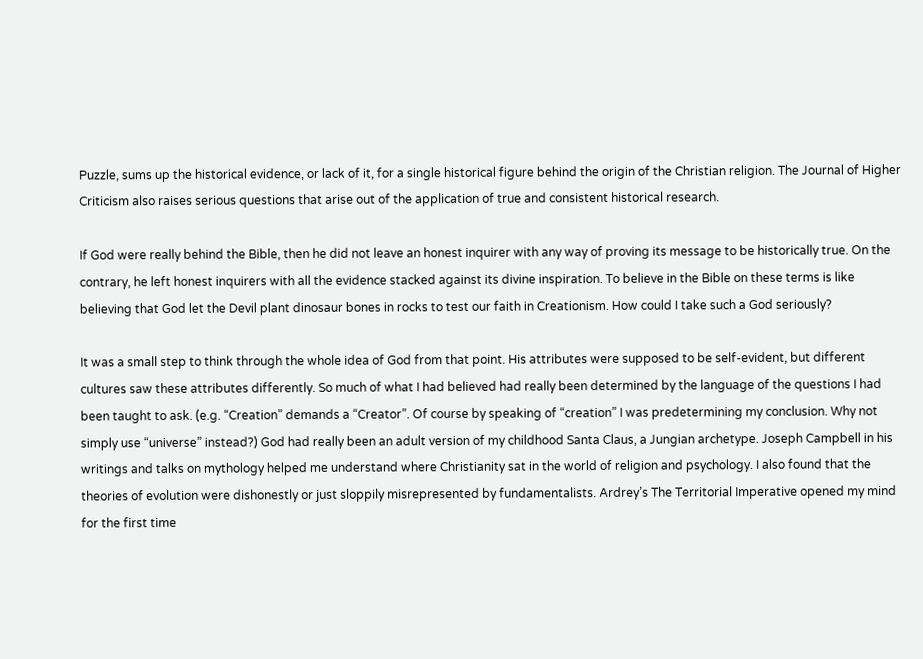Puzzle, sums up the historical evidence, or lack of it, for a single historical figure behind the origin of the Christian religion. The Journal of Higher Criticism also raises serious questions that arise out of the application of true and consistent historical research.

If God were really behind the Bible, then he did not leave an honest inquirer with any way of proving its message to be historically true. On the contrary, he left honest inquirers with all the evidence stacked against its divine inspiration. To believe in the Bible on these terms is like believing that God let the Devil plant dinosaur bones in rocks to test our faith in Creationism. How could I take such a God seriously?

It was a small step to think through the whole idea of God from that point. His attributes were supposed to be self-evident, but different cultures saw these attributes differently. So much of what I had believed had really been determined by the language of the questions I had been taught to ask. (e.g. “Creation” demands a “Creator”. Of course by speaking of “creation” I was predetermining my conclusion. Why not simply use “universe” instead?) God had really been an adult version of my childhood Santa Claus, a Jungian archetype. Joseph Campbell in his writings and talks on mythology helped me understand where Christianity sat in the world of religion and psychology. I also found that the theories of evolution were dishonestly or just sloppily misrepresented by fundamentalists. Ardrey’s The Territorial Imperative opened my mind for the first time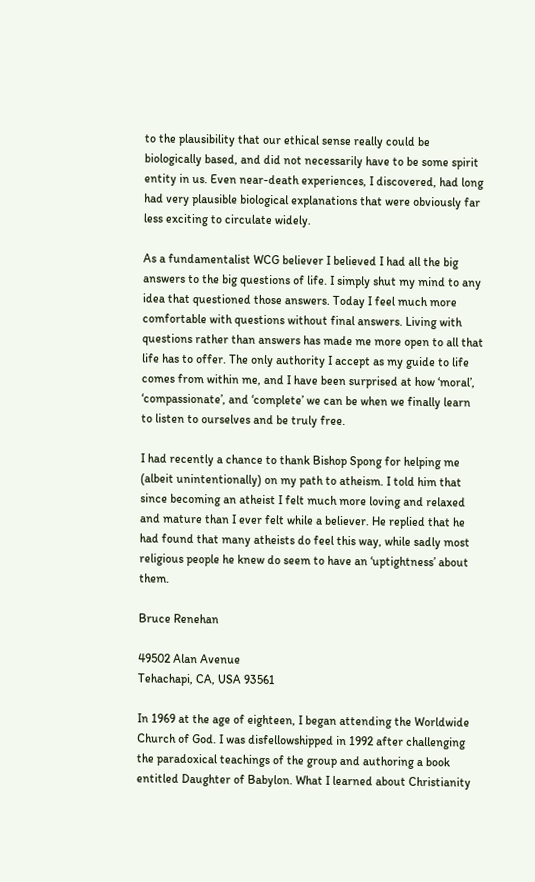to the plausibility that our ethical sense really could be biologically based, and did not necessarily have to be some spirit entity in us. Even near-death experiences, I discovered, had long had very plausible biological explanations that were obviously far less exciting to circulate widely.

As a fundamentalist WCG believer I believed I had all the big answers to the big questions of life. I simply shut my mind to any idea that questioned those answers. Today I feel much more comfortable with questions without final answers. Living with questions rather than answers has made me more open to all that life has to offer. The only authority I accept as my guide to life comes from within me, and I have been surprised at how ‘moral’, ‘compassionate’, and ‘complete’ we can be when we finally learn to listen to ourselves and be truly free.

I had recently a chance to thank Bishop Spong for helping me (albeit unintentionally) on my path to atheism. I told him that since becoming an atheist I felt much more loving and relaxed and mature than I ever felt while a believer. He replied that he had found that many atheists do feel this way, while sadly most religious people he knew do seem to have an ‘uptightness’ about them.

Bruce Renehan

49502 Alan Avenue
Tehachapi, CA, USA 93561

In 1969 at the age of eighteen, I began attending the Worldwide Church of God. I was disfellowshipped in 1992 after challenging the paradoxical teachings of the group and authoring a book entitled Daughter of Babylon. What I learned about Christianity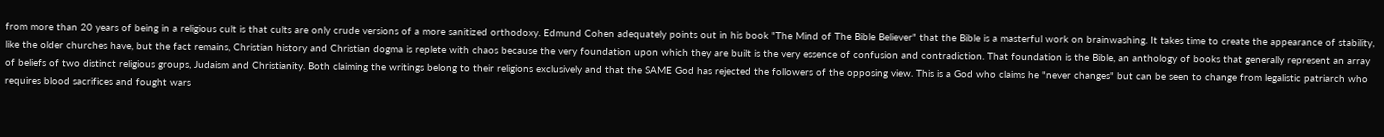from more than 20 years of being in a religious cult is that cults are only crude versions of a more sanitized orthodoxy. Edmund Cohen adequately points out in his book "The Mind of The Bible Believer" that the Bible is a masterful work on brainwashing. It takes time to create the appearance of stability, like the older churches have, but the fact remains, Christian history and Christian dogma is replete with chaos because the very foundation upon which they are built is the very essence of confusion and contradiction. That foundation is the Bible, an anthology of books that generally represent an array of beliefs of two distinct religious groups, Judaism and Christianity. Both claiming the writings belong to their religions exclusively and that the SAME God has rejected the followers of the opposing view. This is a God who claims he "never changes" but can be seen to change from legalistic patriarch who requires blood sacrifices and fought wars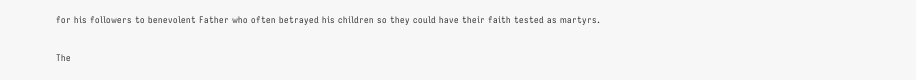for his followers to benevolent Father who often betrayed his children so they could have their faith tested as martyrs.

The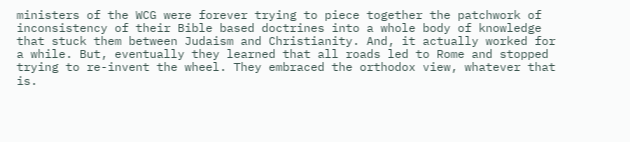ministers of the WCG were forever trying to piece together the patchwork of inconsistency of their Bible based doctrines into a whole body of knowledge that stuck them between Judaism and Christianity. And, it actually worked for a while. But, eventually they learned that all roads led to Rome and stopped trying to re-invent the wheel. They embraced the orthodox view, whatever that is.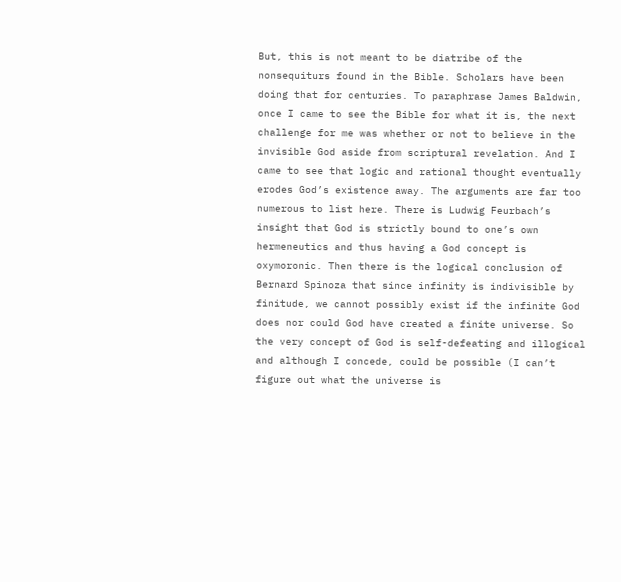But, this is not meant to be diatribe of the nonsequiturs found in the Bible. Scholars have been doing that for centuries. To paraphrase James Baldwin, once I came to see the Bible for what it is, the next challenge for me was whether or not to believe in the invisible God aside from scriptural revelation. And I came to see that logic and rational thought eventually erodes God’s existence away. The arguments are far too numerous to list here. There is Ludwig Feurbach’s insight that God is strictly bound to one’s own hermeneutics and thus having a God concept is oxymoronic. Then there is the logical conclusion of Bernard Spinoza that since infinity is indivisible by finitude, we cannot possibly exist if the infinite God does nor could God have created a finite universe. So the very concept of God is self-defeating and illogical and although I concede, could be possible (I can’t figure out what the universe is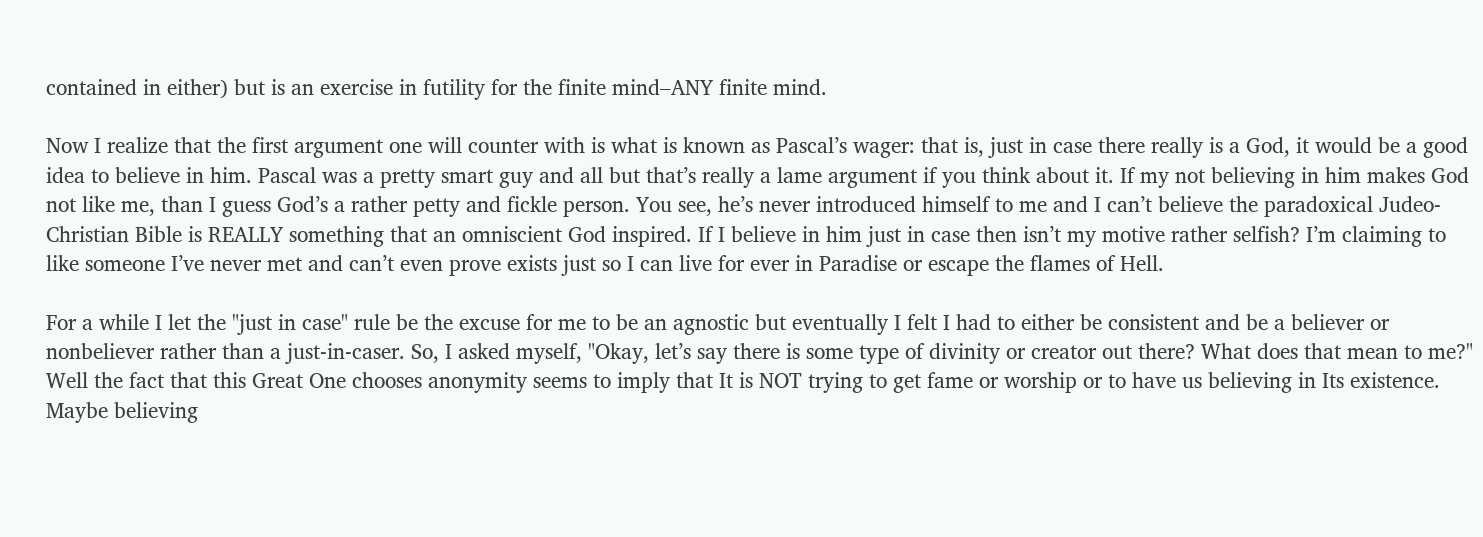contained in either) but is an exercise in futility for the finite mind–ANY finite mind.

Now I realize that the first argument one will counter with is what is known as Pascal’s wager: that is, just in case there really is a God, it would be a good idea to believe in him. Pascal was a pretty smart guy and all but that’s really a lame argument if you think about it. If my not believing in him makes God not like me, than I guess God’s a rather petty and fickle person. You see, he’s never introduced himself to me and I can’t believe the paradoxical Judeo-Christian Bible is REALLY something that an omniscient God inspired. If I believe in him just in case then isn’t my motive rather selfish? I’m claiming to like someone I’ve never met and can’t even prove exists just so I can live for ever in Paradise or escape the flames of Hell.

For a while I let the "just in case" rule be the excuse for me to be an agnostic but eventually I felt I had to either be consistent and be a believer or nonbeliever rather than a just-in-caser. So, I asked myself, "Okay, let’s say there is some type of divinity or creator out there? What does that mean to me?" Well the fact that this Great One chooses anonymity seems to imply that It is NOT trying to get fame or worship or to have us believing in Its existence. Maybe believing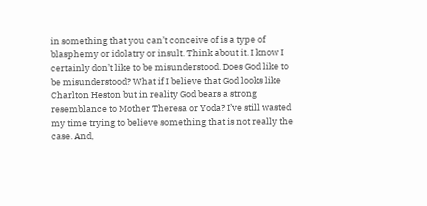in something that you can’t conceive of is a type of blasphemy or idolatry or insult. Think about it. I know I certainly don’t like to be misunderstood. Does God like to be misunderstood? What if I believe that God looks like Charlton Heston but in reality God bears a strong resemblance to Mother Theresa or Yoda? I’ve still wasted my time trying to believe something that is not really the case. And,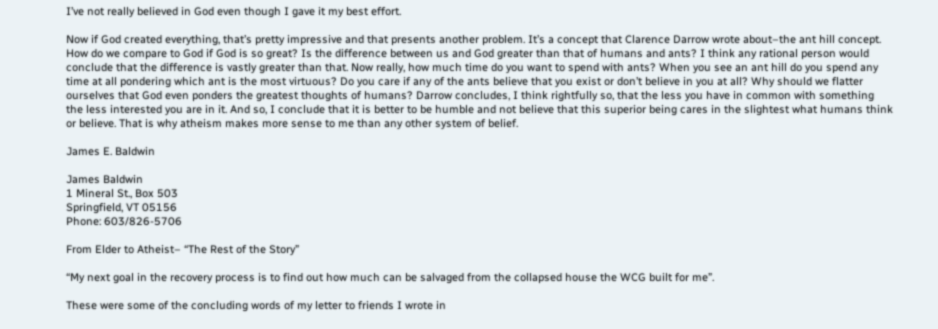I’ve not really believed in God even though I gave it my best effort.

Now if God created everything, that’s pretty impressive and that presents another problem. It’s a concept that Clarence Darrow wrote about–the ant hill concept. How do we compare to God if God is so great? Is the difference between us and God greater than that of humans and ants? I think any rational person would conclude that the difference is vastly greater than that. Now really, how much time do you want to spend with ants? When you see an ant hill do you spend any time at all pondering which ant is the most virtuous? Do you care if any of the ants believe that you exist or don’t believe in you at all? Why should we flatter ourselves that God even ponders the greatest thoughts of humans? Darrow concludes, I think rightfully so, that the less you have in common with something the less interested you are in it. And so, I conclude that it is better to be humble and not believe that this superior being cares in the slightest what humans think or believe. That is why atheism makes more sense to me than any other system of belief.

James E. Baldwin

James Baldwin
1 Mineral St., Box 503
Springfield, VT 05156
Phone: 603/826-5706

From Elder to Atheist– “The Rest of the Story”

“My next goal in the recovery process is to find out how much can be salvaged from the collapsed house the WCG built for me”.

These were some of the concluding words of my letter to friends I wrote in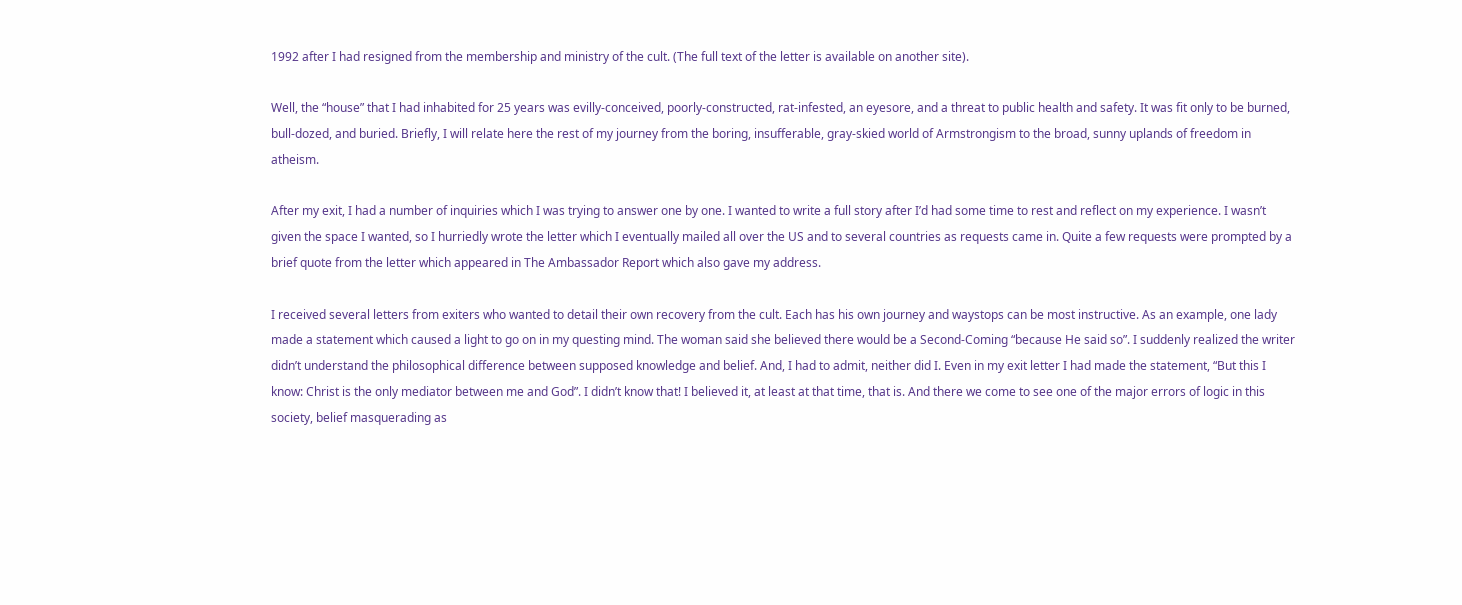1992 after I had resigned from the membership and ministry of the cult. (The full text of the letter is available on another site).

Well, the “house” that I had inhabited for 25 years was evilly-conceived, poorly-constructed, rat-infested, an eyesore, and a threat to public health and safety. It was fit only to be burned, bull-dozed, and buried. Briefly, I will relate here the rest of my journey from the boring, insufferable, gray-skied world of Armstrongism to the broad, sunny uplands of freedom in atheism.

After my exit, I had a number of inquiries which I was trying to answer one by one. I wanted to write a full story after I’d had some time to rest and reflect on my experience. I wasn’t given the space I wanted, so I hurriedly wrote the letter which I eventually mailed all over the US and to several countries as requests came in. Quite a few requests were prompted by a brief quote from the letter which appeared in The Ambassador Report which also gave my address.

I received several letters from exiters who wanted to detail their own recovery from the cult. Each has his own journey and waystops can be most instructive. As an example, one lady made a statement which caused a light to go on in my questing mind. The woman said she believed there would be a Second-Coming “because He said so”. I suddenly realized the writer didn’t understand the philosophical difference between supposed knowledge and belief. And, I had to admit, neither did I. Even in my exit letter I had made the statement, “But this I know: Christ is the only mediator between me and God”. I didn’t know that! I believed it, at least at that time, that is. And there we come to see one of the major errors of logic in this society, belief masquerading as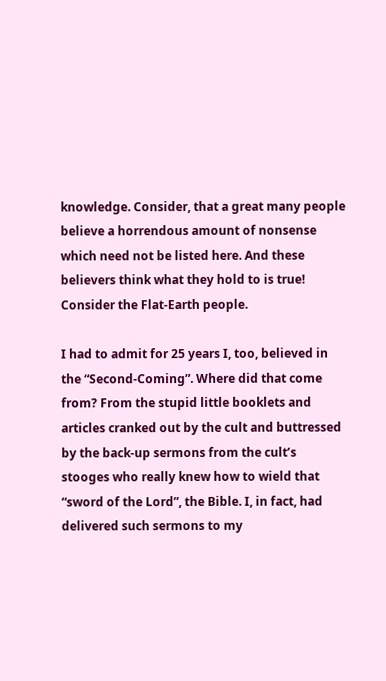knowledge. Consider, that a great many people believe a horrendous amount of nonsense which need not be listed here. And these believers think what they hold to is true! Consider the Flat-Earth people.

I had to admit for 25 years I, too, believed in the “Second-Coming”. Where did that come from? From the stupid little booklets and articles cranked out by the cult and buttressed by the back-up sermons from the cult’s stooges who really knew how to wield that “sword of the Lord”, the Bible. I, in fact, had delivered such sermons to my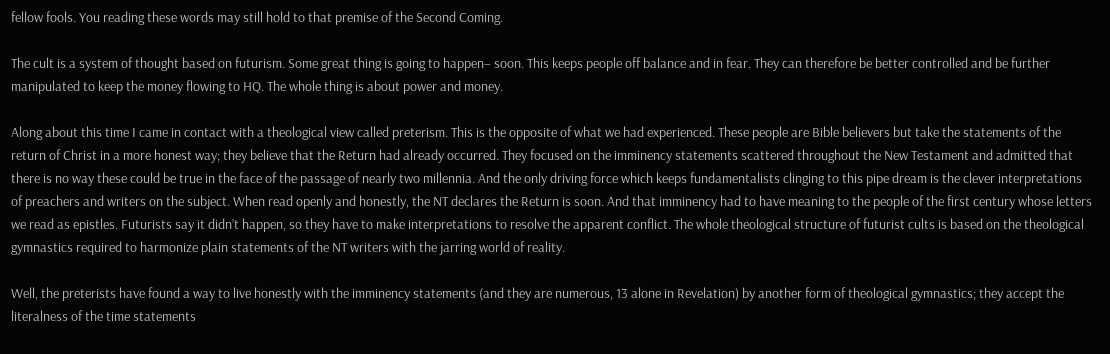fellow fools. You reading these words may still hold to that premise of the Second Coming.

The cult is a system of thought based on futurism. Some great thing is going to happen– soon. This keeps people off balance and in fear. They can therefore be better controlled and be further manipulated to keep the money flowing to HQ. The whole thing is about power and money.

Along about this time I came in contact with a theological view called preterism. This is the opposite of what we had experienced. These people are Bible believers but take the statements of the return of Christ in a more honest way; they believe that the Return had already occurred. They focused on the imminency statements scattered throughout the New Testament and admitted that there is no way these could be true in the face of the passage of nearly two millennia. And the only driving force which keeps fundamentalists clinging to this pipe dream is the clever interpretations of preachers and writers on the subject. When read openly and honestly, the NT declares the Return is soon. And that imminency had to have meaning to the people of the first century whose letters we read as epistles. Futurists say it didn’t happen, so they have to make interpretations to resolve the apparent conflict. The whole theological structure of futurist cults is based on the theological gymnastics required to harmonize plain statements of the NT writers with the jarring world of reality.

Well, the preterists have found a way to live honestly with the imminency statements (and they are numerous, 13 alone in Revelation) by another form of theological gymnastics; they accept the literalness of the time statements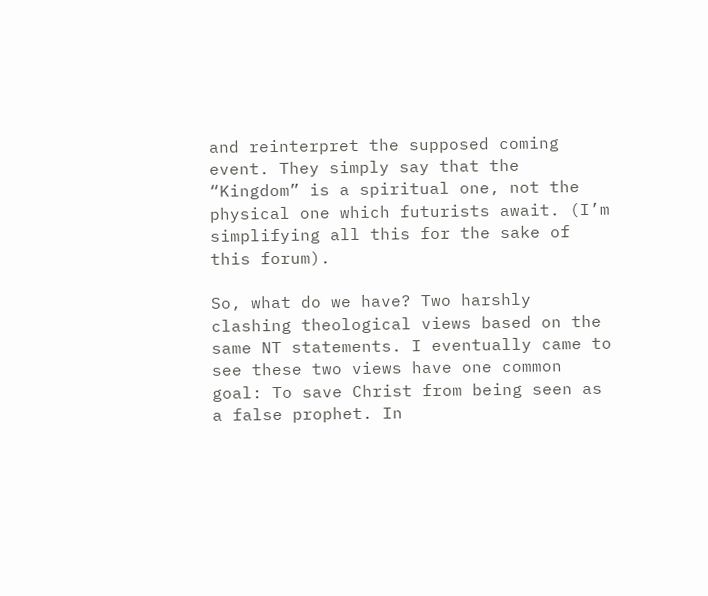and reinterpret the supposed coming event. They simply say that the “Kingdom” is a spiritual one, not the physical one which futurists await. (I’m simplifying all this for the sake of this forum).

So, what do we have? Two harshly clashing theological views based on the same NT statements. I eventually came to see these two views have one common goal: To save Christ from being seen as a false prophet. In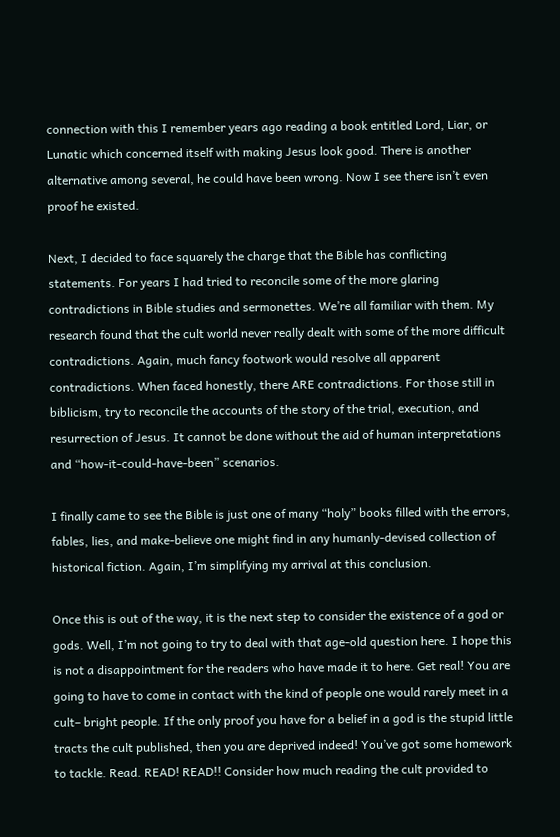connection with this I remember years ago reading a book entitled Lord, Liar, or Lunatic which concerned itself with making Jesus look good. There is another alternative among several, he could have been wrong. Now I see there isn’t even proof he existed.

Next, I decided to face squarely the charge that the Bible has conflicting statements. For years I had tried to reconcile some of the more glaring contradictions in Bible studies and sermonettes. We’re all familiar with them. My research found that the cult world never really dealt with some of the more difficult contradictions. Again, much fancy footwork would resolve all apparent contradictions. When faced honestly, there ARE contradictions. For those still in biblicism, try to reconcile the accounts of the story of the trial, execution, and resurrection of Jesus. It cannot be done without the aid of human interpretations and “how-it-could-have-been” scenarios.

I finally came to see the Bible is just one of many “holy” books filled with the errors, fables, lies, and make-believe one might find in any humanly-devised collection of historical fiction. Again, I’m simplifying my arrival at this conclusion.

Once this is out of the way, it is the next step to consider the existence of a god or gods. Well, I’m not going to try to deal with that age-old question here. I hope this is not a disappointment for the readers who have made it to here. Get real! You are going to have to come in contact with the kind of people one would rarely meet in a cult– bright people. If the only proof you have for a belief in a god is the stupid little tracts the cult published, then you are deprived indeed! You’ve got some homework to tackle. Read. READ! READ!! Consider how much reading the cult provided to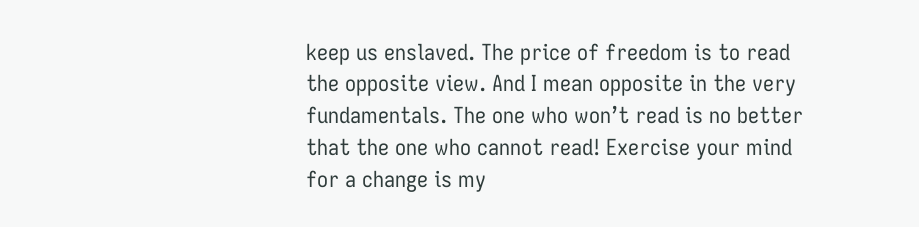keep us enslaved. The price of freedom is to read the opposite view. And I mean opposite in the very fundamentals. The one who won’t read is no better that the one who cannot read! Exercise your mind for a change is my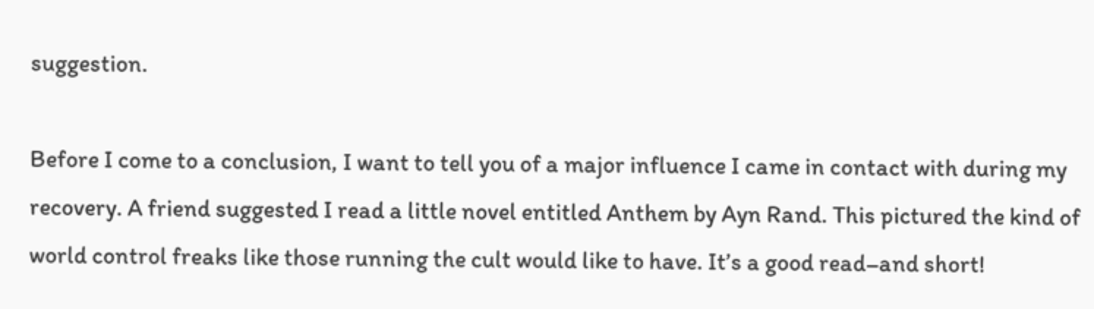suggestion.

Before I come to a conclusion, I want to tell you of a major influence I came in contact with during my recovery. A friend suggested I read a little novel entitled Anthem by Ayn Rand. This pictured the kind of world control freaks like those running the cult would like to have. It’s a good read–and short!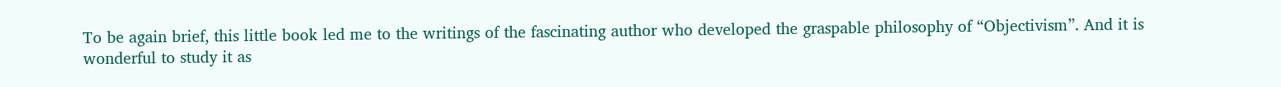To be again brief, this little book led me to the writings of the fascinating author who developed the graspable philosophy of “Objectivism”. And it is wonderful to study it as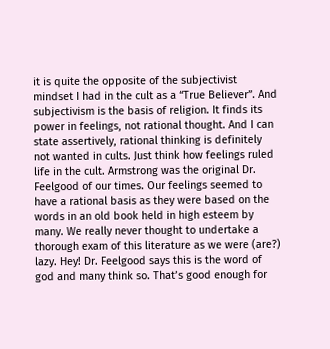it is quite the opposite of the subjectivist mindset I had in the cult as a “True Believer”. And subjectivism is the basis of religion. It finds its power in feelings, not rational thought. And I can state assertively, rational thinking is definitely not wanted in cults. Just think how feelings ruled life in the cult. Armstrong was the original Dr. Feelgood of our times. Our feelings seemed to have a rational basis as they were based on the words in an old book held in high esteem by many. We really never thought to undertake a thorough exam of this literature as we were (are?) lazy. Hey! Dr. Feelgood says this is the word of god and many think so. That’s good enough for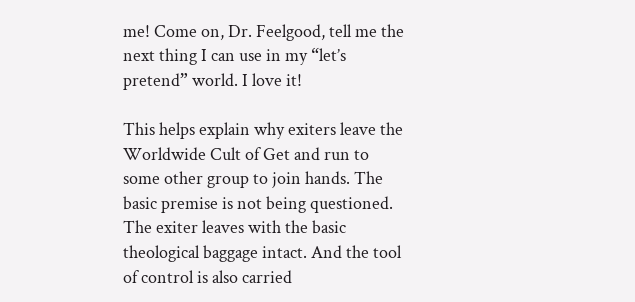me! Come on, Dr. Feelgood, tell me the next thing I can use in my “let’s pretend” world. I love it!

This helps explain why exiters leave the Worldwide Cult of Get and run to some other group to join hands. The basic premise is not being questioned. The exiter leaves with the basic theological baggage intact. And the tool of control is also carried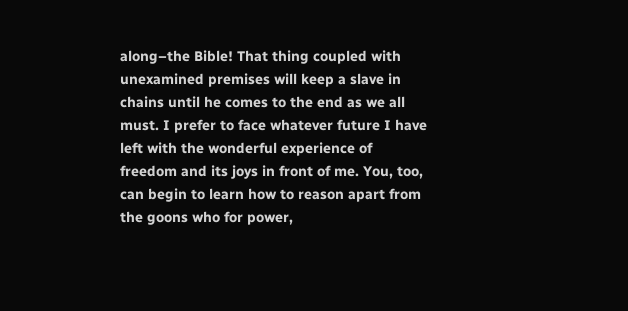along–the Bible! That thing coupled with unexamined premises will keep a slave in chains until he comes to the end as we all must. I prefer to face whatever future I have left with the wonderful experience of freedom and its joys in front of me. You, too, can begin to learn how to reason apart from the goons who for power,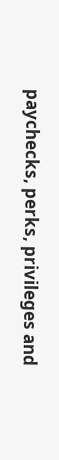paychecks, perks, privileges and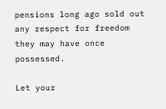pensions long ago sold out any respect for freedom they may have once possessed.

Let your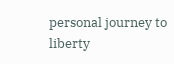personal journey to liberty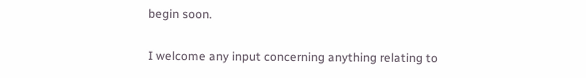begin soon.

I welcome any input concerning anything relating to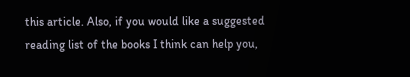this article. Also, if you would like a suggested reading list of the books I think can help you,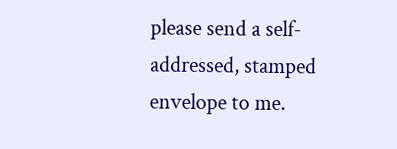please send a self-addressed, stamped envelope to me.